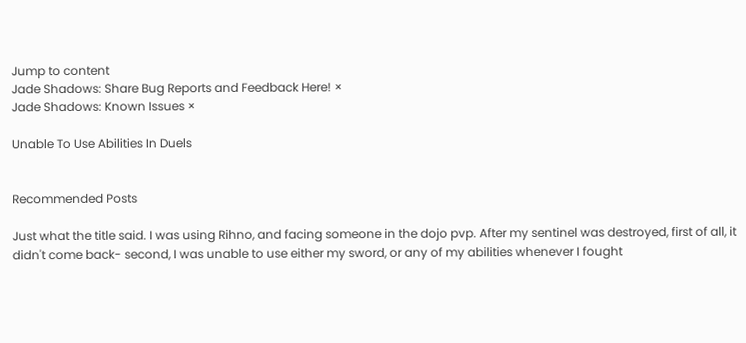Jump to content
Jade Shadows: Share Bug Reports and Feedback Here! ×
Jade Shadows: Known Issues ×

Unable To Use Abilities In Duels


Recommended Posts

Just what the title said. I was using Rihno, and facing someone in the dojo pvp. After my sentinel was destroyed, first of all, it didn't come back- second, I was unable to use either my sword, or any of my abilities whenever I fought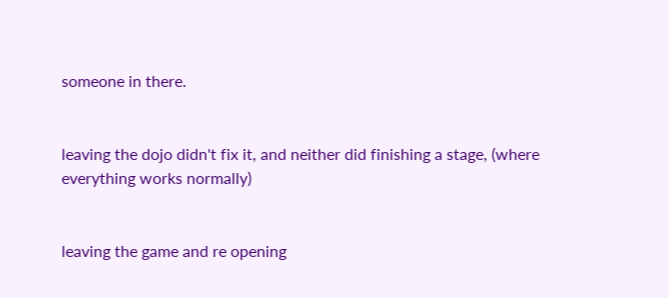someone in there.


leaving the dojo didn't fix it, and neither did finishing a stage, (where everything works normally)


leaving the game and re opening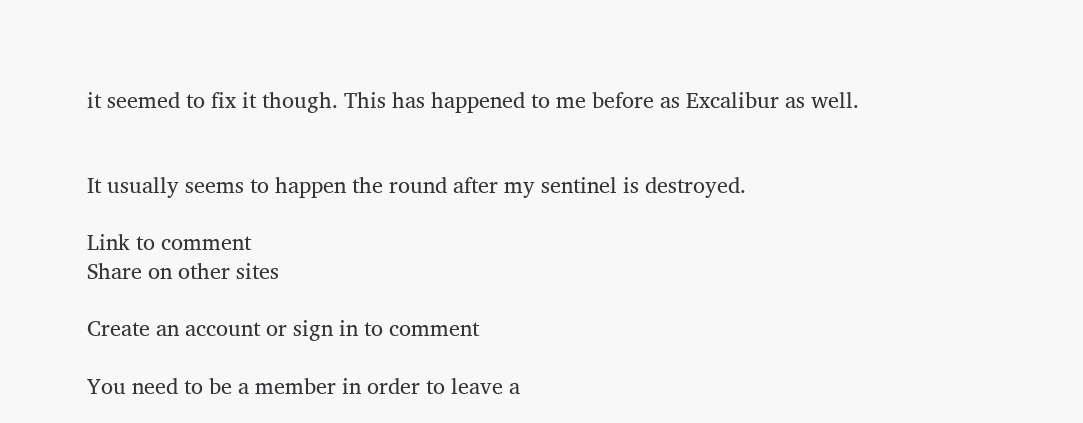it seemed to fix it though. This has happened to me before as Excalibur as well.


It usually seems to happen the round after my sentinel is destroyed.

Link to comment
Share on other sites

Create an account or sign in to comment

You need to be a member in order to leave a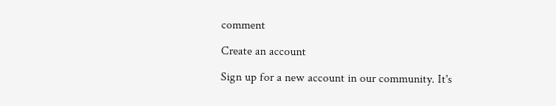comment

Create an account

Sign up for a new account in our community. It's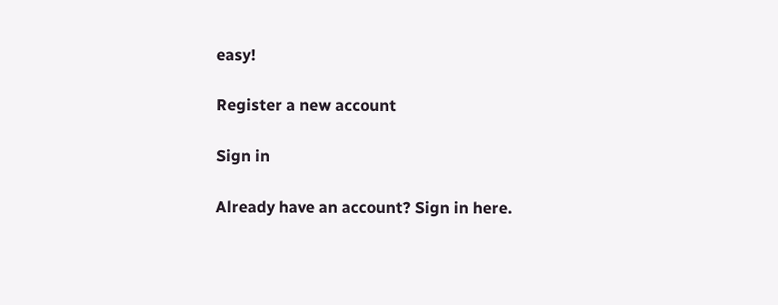easy!

Register a new account

Sign in

Already have an account? Sign in here.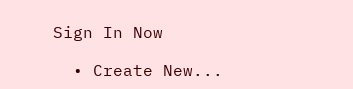Sign In Now

  • Create New...